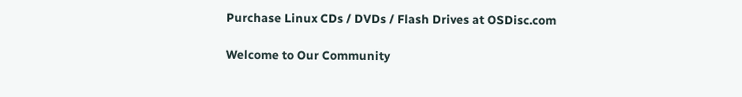Purchase Linux CDs / DVDs / Flash Drives at OSDisc.com

Welcome to Our Community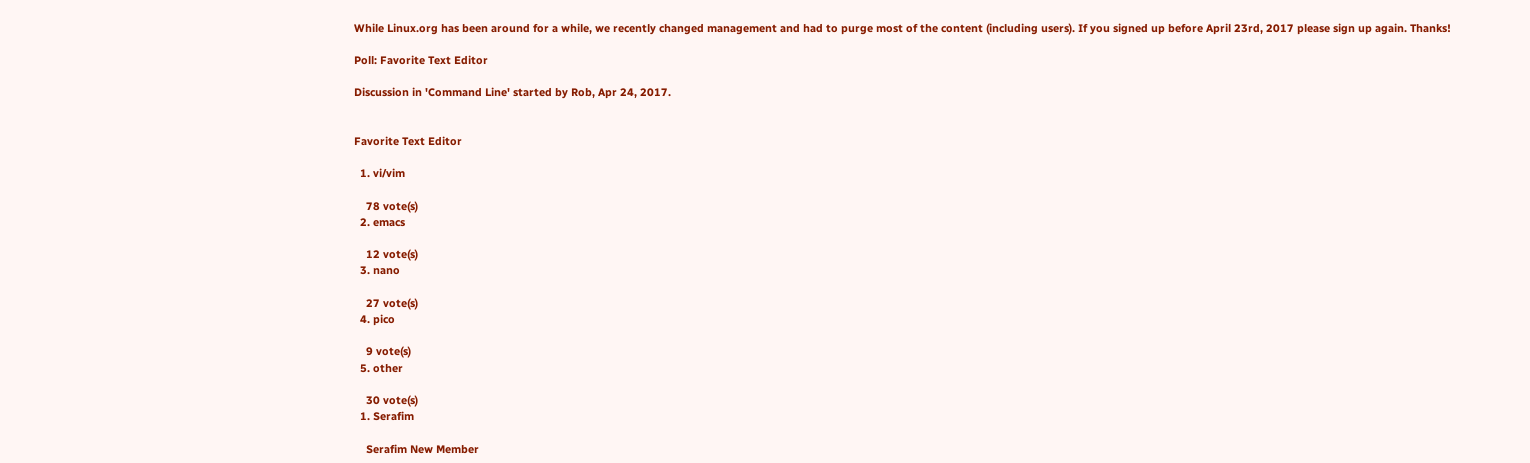While Linux.org has been around for a while, we recently changed management and had to purge most of the content (including users). If you signed up before April 23rd, 2017 please sign up again. Thanks!

Poll: Favorite Text Editor

Discussion in 'Command Line' started by Rob, Apr 24, 2017.


Favorite Text Editor

  1. vi/vim

    78 vote(s)
  2. emacs

    12 vote(s)
  3. nano

    27 vote(s)
  4. pico

    9 vote(s)
  5. other

    30 vote(s)
  1. Serafim

    Serafim New Member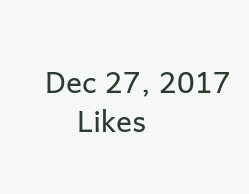Dec 27, 2017
    Likes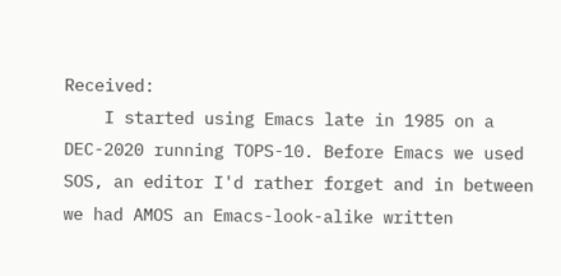Received:
    I started using Emacs late in 1985 on a DEC-2020 running TOPS-10. Before Emacs we used SOS, an editor I'd rather forget and in between we had AMOS an Emacs-look-alike written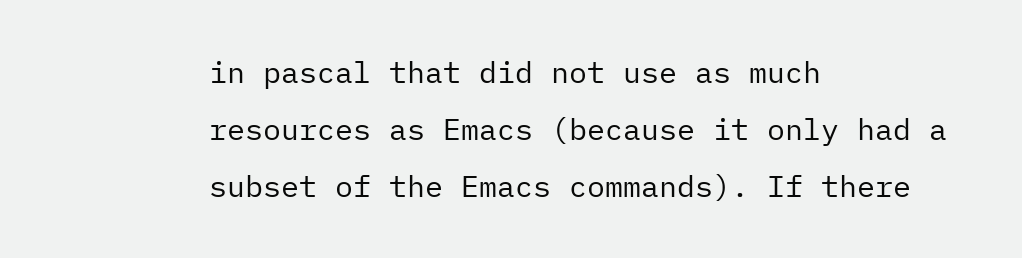in pascal that did not use as much resources as Emacs (because it only had a subset of the Emacs commands). If there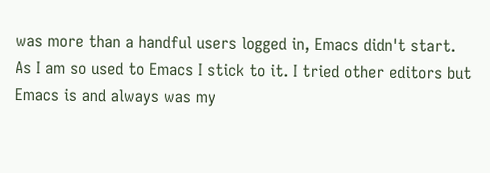was more than a handful users logged in, Emacs didn't start. As I am so used to Emacs I stick to it. I tried other editors but Emacs is and always was my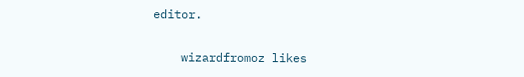editor.

    wizardfromoz likes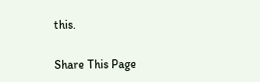this.

Share This Page